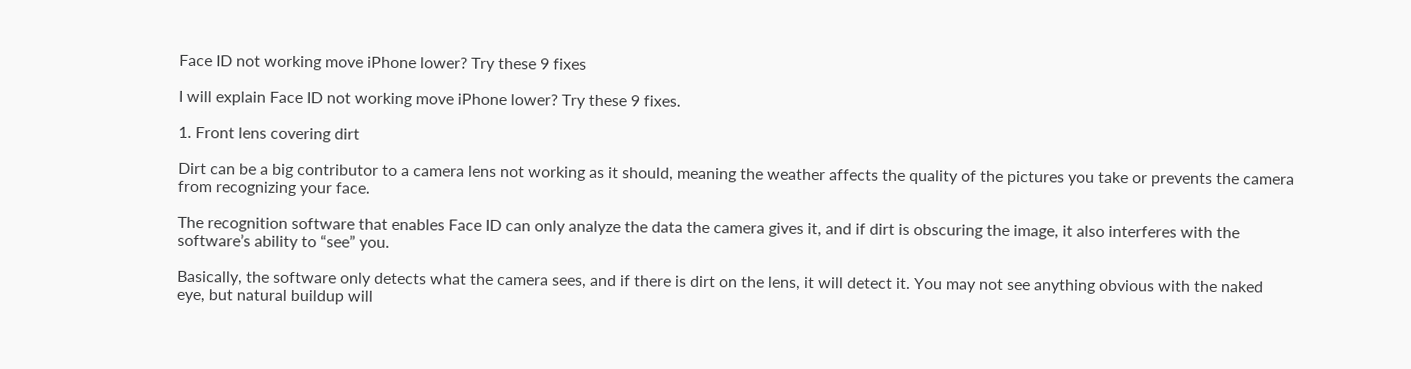Face ID not working move iPhone lower? Try these 9 fixes

I will explain Face ID not working move iPhone lower? Try these 9 fixes.

1. Front lens covering dirt

Dirt can be a big contributor to a camera lens not working as it should, meaning the weather affects the quality of the pictures you take or prevents the camera from recognizing your face.

The recognition software that enables Face ID can only analyze the data the camera gives it, and if dirt is obscuring the image, it also interferes with the software’s ability to “see” you.

Basically, the software only detects what the camera sees, and if there is dirt on the lens, it will detect it. You may not see anything obvious with the naked eye, but natural buildup will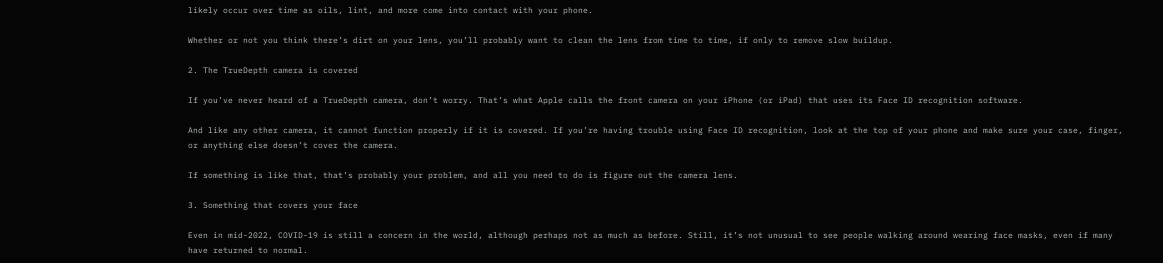likely occur over time as oils, lint, and more come into contact with your phone.

Whether or not you think there’s dirt on your lens, you’ll probably want to clean the lens from time to time, if only to remove slow buildup.

2. The TrueDepth camera is covered

If you’ve never heard of a TrueDepth camera, don’t worry. That’s what Apple calls the front camera on your iPhone (or iPad) that uses its Face ID recognition software.

And like any other camera, it cannot function properly if it is covered. If you’re having trouble using Face ID recognition, look at the top of your phone and make sure your case, finger, or anything else doesn’t cover the camera.

If something is like that, that’s probably your problem, and all you need to do is figure out the camera lens.

3. Something that covers your face

Even in mid-2022, COVID-19 is still a concern in the world, although perhaps not as much as before. Still, it’s not unusual to see people walking around wearing face masks, even if many have returned to normal.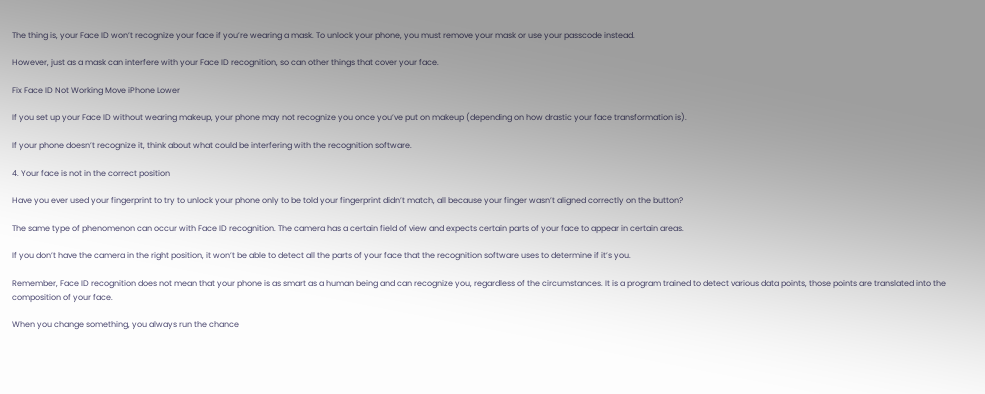The thing is, your Face ID won’t recognize your face if you’re wearing a mask. To unlock your phone, you must remove your mask or use your passcode instead.

However, just as a mask can interfere with your Face ID recognition, so can other things that cover your face.

Fix Face ID Not Working Move iPhone Lower

If you set up your Face ID without wearing makeup, your phone may not recognize you once you’ve put on makeup (depending on how drastic your face transformation is).

If your phone doesn’t recognize it, think about what could be interfering with the recognition software.

4. Your face is not in the correct position

Have you ever used your fingerprint to try to unlock your phone only to be told your fingerprint didn’t match, all because your finger wasn’t aligned correctly on the button?

The same type of phenomenon can occur with Face ID recognition. The camera has a certain field of view and expects certain parts of your face to appear in certain areas.

If you don’t have the camera in the right position, it won’t be able to detect all the parts of your face that the recognition software uses to determine if it’s you.

Remember, Face ID recognition does not mean that your phone is as smart as a human being and can recognize you, regardless of the circumstances. It is a program trained to detect various data points, those points are translated into the composition of your face.

When you change something, you always run the chance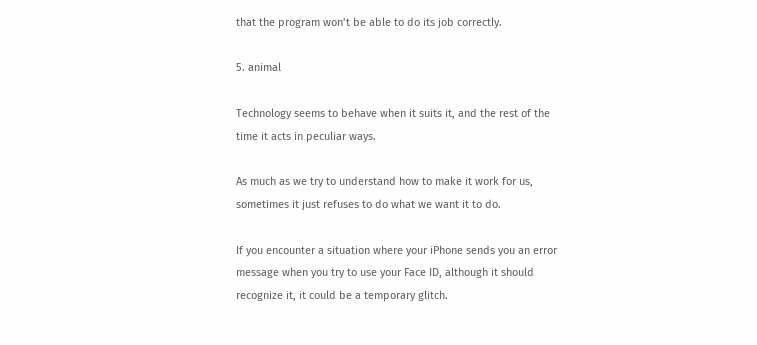that the program won’t be able to do its job correctly.

5. animal

Technology seems to behave when it suits it, and the rest of the time it acts in peculiar ways.

As much as we try to understand how to make it work for us, sometimes it just refuses to do what we want it to do.

If you encounter a situation where your iPhone sends you an error message when you try to use your Face ID, although it should recognize it, it could be a temporary glitch.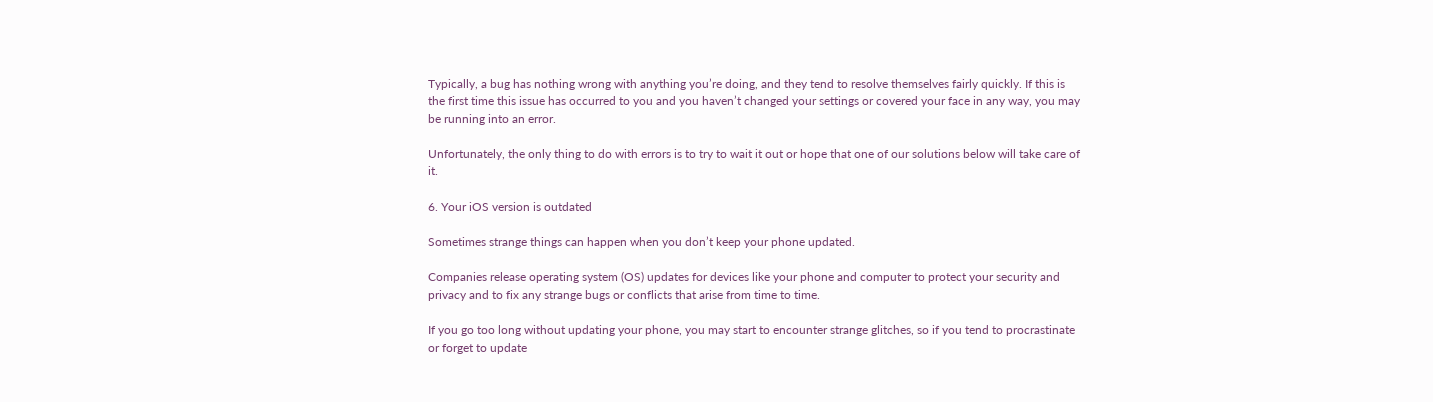Typically, a bug has nothing wrong with anything you’re doing, and they tend to resolve themselves fairly quickly. If this is the first time this issue has occurred to you and you haven’t changed your settings or covered your face in any way, you may be running into an error.

Unfortunately, the only thing to do with errors is to try to wait it out or hope that one of our solutions below will take care of it.

6. Your iOS version is outdated

Sometimes strange things can happen when you don’t keep your phone updated.

Companies release operating system (OS) updates for devices like your phone and computer to protect your security and privacy and to fix any strange bugs or conflicts that arise from time to time.

If you go too long without updating your phone, you may start to encounter strange glitches, so if you tend to procrastinate or forget to update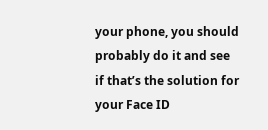your phone, you should probably do it and see if that’s the solution for your Face ID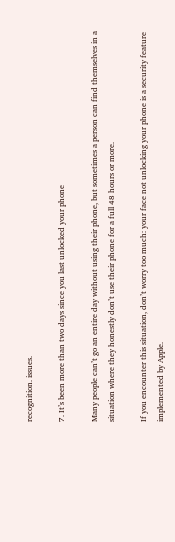recognition. issues.

7. It’s been more than two days since you last unlocked your phone

Many people can’t go an entire day without using their phone, but sometimes a person can find themselves in a situation where they honestly don’t use their phone for a full 48 hours or more.

If you encounter this situation, don’t worry too much: your face not unlocking your phone is a security feature implemented by Apple.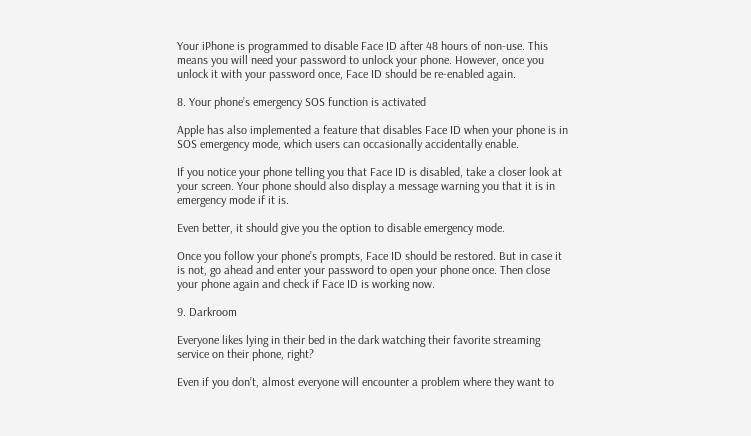Your iPhone is programmed to disable Face ID after 48 hours of non-use. This means you will need your password to unlock your phone. However, once you unlock it with your password once, Face ID should be re-enabled again.

8. Your phone’s emergency SOS function is activated

Apple has also implemented a feature that disables Face ID when your phone is in SOS emergency mode, which users can occasionally accidentally enable.

If you notice your phone telling you that Face ID is disabled, take a closer look at your screen. Your phone should also display a message warning you that it is in emergency mode if it is.

Even better, it should give you the option to disable emergency mode.

Once you follow your phone’s prompts, Face ID should be restored. But in case it is not, go ahead and enter your password to open your phone once. Then close your phone again and check if Face ID is working now.

9. Darkroom

Everyone likes lying in their bed in the dark watching their favorite streaming service on their phone, right?

Even if you don’t, almost everyone will encounter a problem where they want to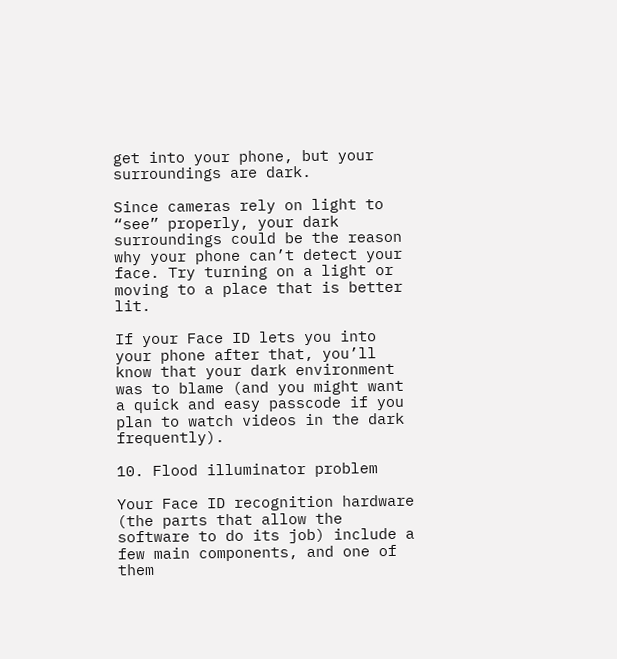get into your phone, but your surroundings are dark.

Since cameras rely on light to “see” properly, your dark surroundings could be the reason why your phone can’t detect your face. Try turning on a light or moving to a place that is better lit.

If your Face ID lets you into your phone after that, you’ll know that your dark environment was to blame (and you might want a quick and easy passcode if you plan to watch videos in the dark frequently).

10. Flood illuminator problem

Your Face ID recognition hardware (the parts that allow the software to do its job) include a few main components, and one of them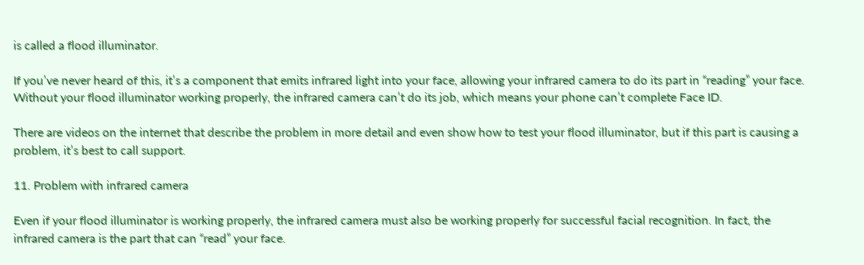is called a flood illuminator.

If you’ve never heard of this, it’s a component that emits infrared light into your face, allowing your infrared camera to do its part in “reading” your face. Without your flood illuminator working properly, the infrared camera can’t do its job, which means your phone can’t complete Face ID.

There are videos on the internet that describe the problem in more detail and even show how to test your flood illuminator, but if this part is causing a problem, it’s best to call support.

11. Problem with infrared camera

Even if your flood illuminator is working properly, the infrared camera must also be working properly for successful facial recognition. In fact, the infrared camera is the part that can “read” your face.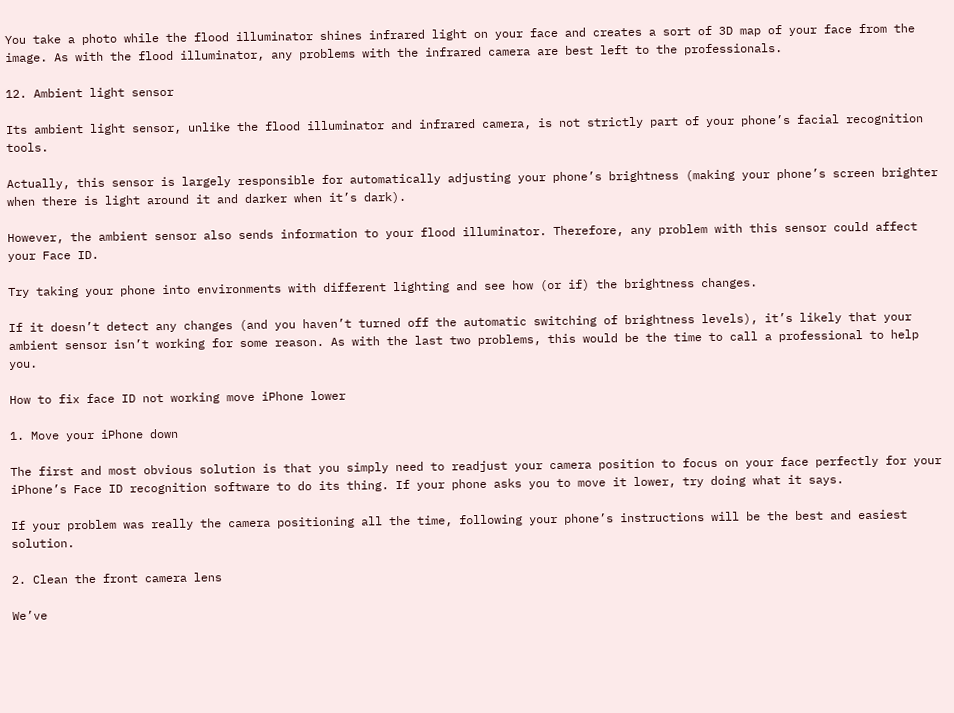You take a photo while the flood illuminator shines infrared light on your face and creates a sort of 3D map of your face from the image. As with the flood illuminator, any problems with the infrared camera are best left to the professionals.

12. Ambient light sensor

Its ambient light sensor, unlike the flood illuminator and infrared camera, is not strictly part of your phone’s facial recognition tools.

Actually, this sensor is largely responsible for automatically adjusting your phone’s brightness (making your phone’s screen brighter when there is light around it and darker when it’s dark).

However, the ambient sensor also sends information to your flood illuminator. Therefore, any problem with this sensor could affect your Face ID.

Try taking your phone into environments with different lighting and see how (or if) the brightness changes.

If it doesn’t detect any changes (and you haven’t turned off the automatic switching of brightness levels), it’s likely that your ambient sensor isn’t working for some reason. As with the last two problems, this would be the time to call a professional to help you.

How to fix face ID not working move iPhone lower

1. Move your iPhone down

The first and most obvious solution is that you simply need to readjust your camera position to focus on your face perfectly for your iPhone’s Face ID recognition software to do its thing. If your phone asks you to move it lower, try doing what it says.

If your problem was really the camera positioning all the time, following your phone’s instructions will be the best and easiest solution.

2. Clean the front camera lens

We’ve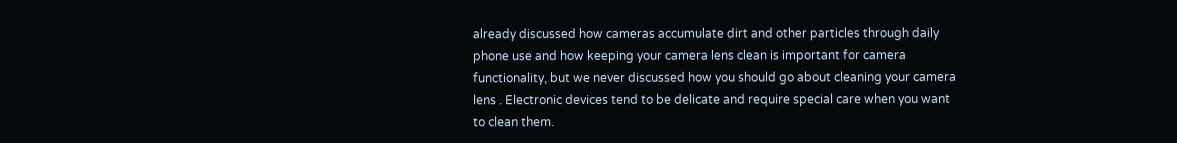already discussed how cameras accumulate dirt and other particles through daily phone use and how keeping your camera lens clean is important for camera functionality, but we never discussed how you should go about cleaning your camera lens . Electronic devices tend to be delicate and require special care when you want to clean them.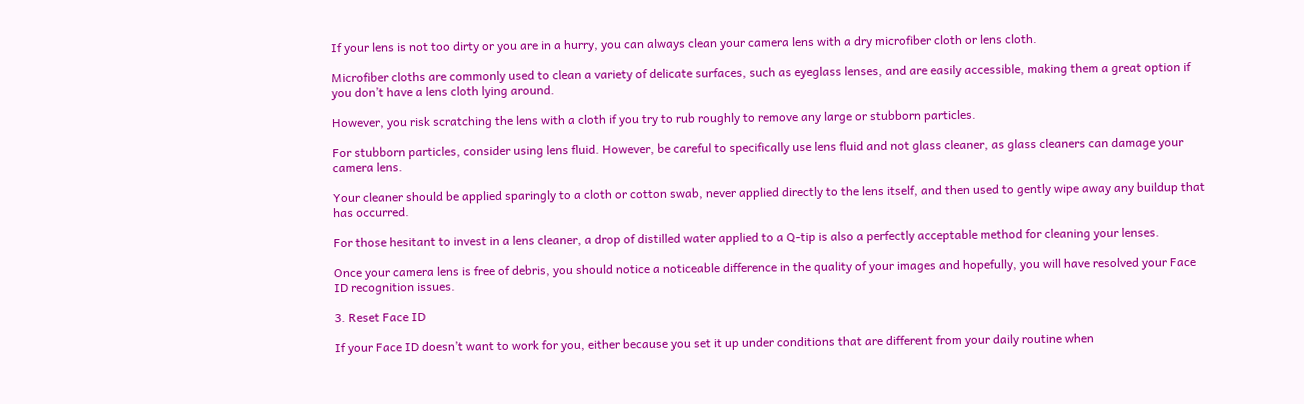If your lens is not too dirty or you are in a hurry, you can always clean your camera lens with a dry microfiber cloth or lens cloth.

Microfiber cloths are commonly used to clean a variety of delicate surfaces, such as eyeglass lenses, and are easily accessible, making them a great option if you don’t have a lens cloth lying around.

However, you risk scratching the lens with a cloth if you try to rub roughly to remove any large or stubborn particles.

For stubborn particles, consider using lens fluid. However, be careful to specifically use lens fluid and not glass cleaner, as glass cleaners can damage your camera lens.

Your cleaner should be applied sparingly to a cloth or cotton swab, never applied directly to the lens itself, and then used to gently wipe away any buildup that has occurred.

For those hesitant to invest in a lens cleaner, a drop of distilled water applied to a Q-tip is also a perfectly acceptable method for cleaning your lenses.

Once your camera lens is free of debris, you should notice a noticeable difference in the quality of your images and hopefully, you will have resolved your Face ID recognition issues.

3. Reset Face ID

If your Face ID doesn’t want to work for you, either because you set it up under conditions that are different from your daily routine when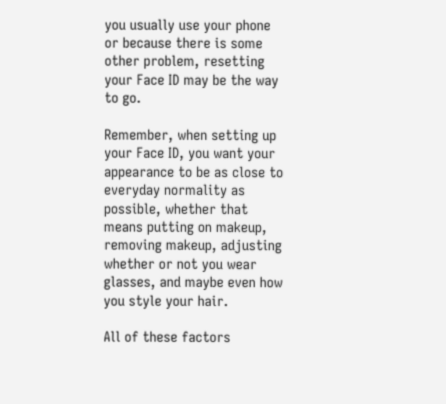you usually use your phone or because there is some other problem, resetting your Face ID may be the way to go.

Remember, when setting up your Face ID, you want your appearance to be as close to everyday normality as possible, whether that means putting on makeup, removing makeup, adjusting whether or not you wear glasses, and maybe even how you style your hair.

All of these factors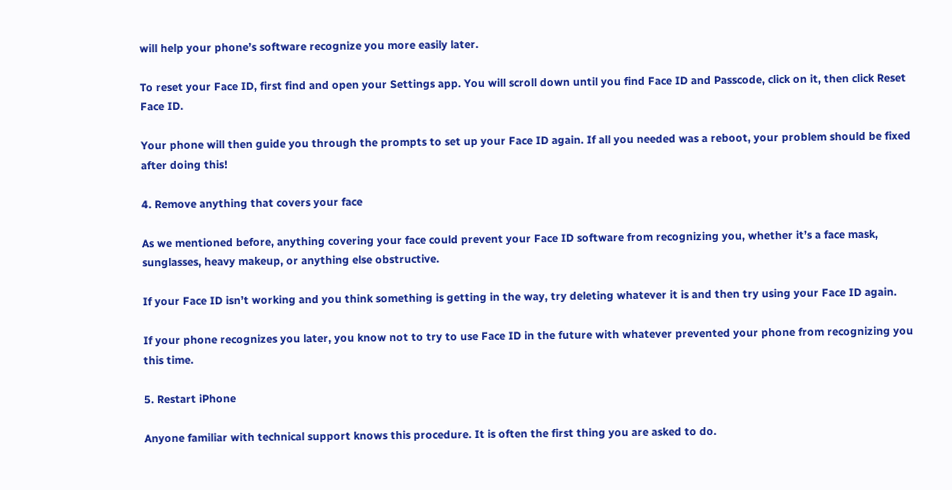will help your phone’s software recognize you more easily later.

To reset your Face ID, first find and open your Settings app. You will scroll down until you find Face ID and Passcode, click on it, then click Reset Face ID.

Your phone will then guide you through the prompts to set up your Face ID again. If all you needed was a reboot, your problem should be fixed after doing this!

4. Remove anything that covers your face

As we mentioned before, anything covering your face could prevent your Face ID software from recognizing you, whether it’s a face mask, sunglasses, heavy makeup, or anything else obstructive.

If your Face ID isn’t working and you think something is getting in the way, try deleting whatever it is and then try using your Face ID again.

If your phone recognizes you later, you know not to try to use Face ID in the future with whatever prevented your phone from recognizing you this time.

5. Restart iPhone

Anyone familiar with technical support knows this procedure. It is often the first thing you are asked to do.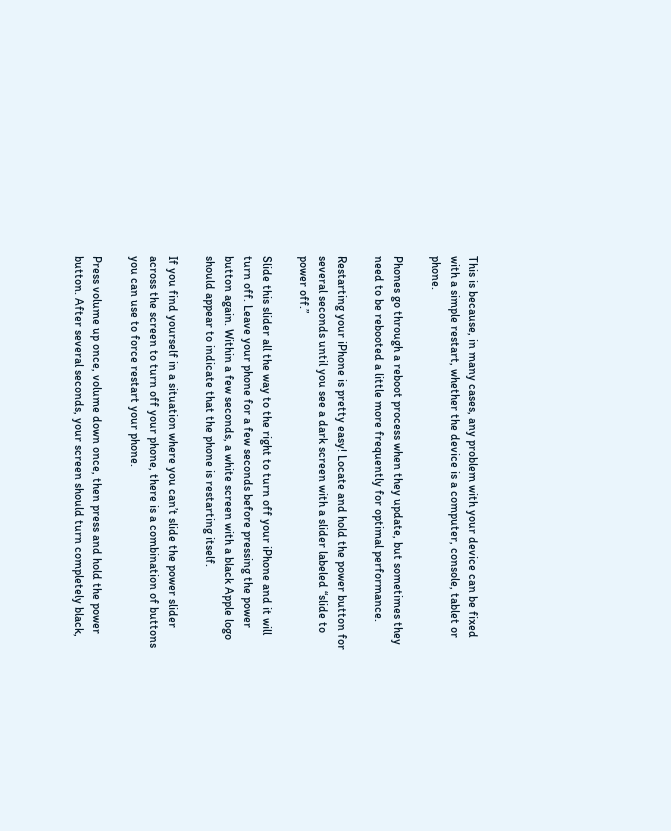This is because, in many cases, any problem with your device can be fixed with a simple restart, whether the device is a computer, console, tablet or phone.

Phones go through a reboot process when they update, but sometimes they need to be rebooted a little more frequently for optimal performance.

Restarting your iPhone is pretty easy! Locate and hold the power button for several seconds until you see a dark screen with a slider labeled “slide to power off.”

Slide this slider all the way to the right to turn off your iPhone and it will turn off. Leave your phone for a few seconds before pressing the power button again. Within a few seconds, a white screen with a black Apple logo should appear to indicate that the phone is restarting itself.

If you find yourself in a situation where you can’t slide the power slider across the screen to turn off your phone, there is a combination of buttons you can use to force restart your phone.

Press volume up once, volume down once, then press and hold the power button. After several seconds, your screen should turn completely black,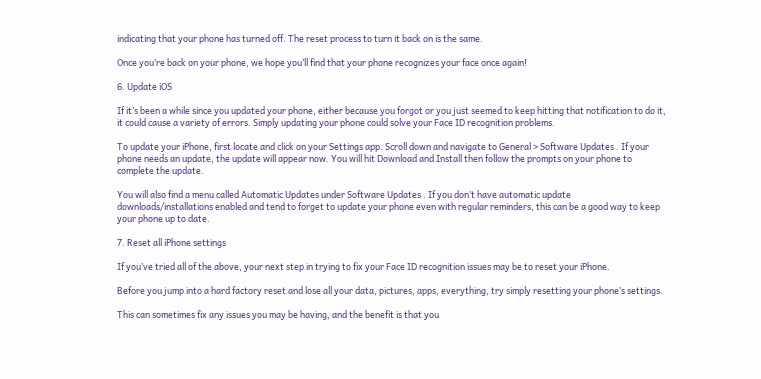indicating that your phone has turned off. The reset process to turn it back on is the same.

Once you’re back on your phone, we hope you’ll find that your phone recognizes your face once again!

6. Update iOS

If it’s been a while since you updated your phone, either because you forgot or you just seemed to keep hitting that notification to do it, it could cause a variety of errors. Simply updating your phone could solve your Face ID recognition problems.

To update your iPhone, first locate and click on your Settings app. Scroll down and navigate to General > Software Updates . If your phone needs an update, the update will appear now. You will hit Download and Install then follow the prompts on your phone to complete the update.

You will also find a menu called Automatic Updates under Software Updates . If you don’t have automatic update downloads/installations enabled and tend to forget to update your phone even with regular reminders, this can be a good way to keep your phone up to date.

7. Reset all iPhone settings

If you’ve tried all of the above, your next step in trying to fix your Face ID recognition issues may be to reset your iPhone.

Before you jump into a hard factory reset and lose all your data, pictures, apps, everything, try simply resetting your phone’s settings.

This can sometimes fix any issues you may be having, and the benefit is that you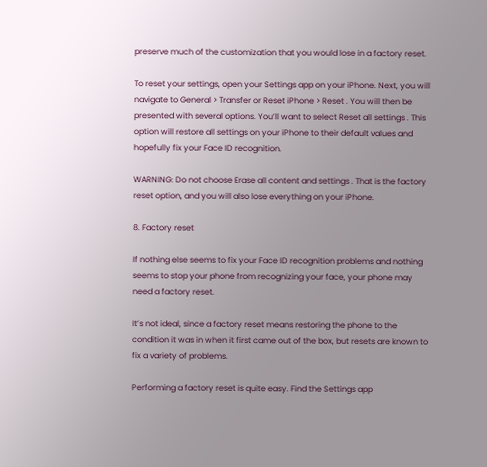preserve much of the customization that you would lose in a factory reset.

To reset your settings, open your Settings app on your iPhone. Next, you will navigate to General > Transfer or Reset iPhone > Reset . You will then be presented with several options. You’ll want to select Reset all settings . This option will restore all settings on your iPhone to their default values and hopefully fix your Face ID recognition.

WARNING: Do not choose Erase all content and settings . That is the factory reset option, and you will also lose everything on your iPhone.

8. Factory reset

If nothing else seems to fix your Face ID recognition problems and nothing seems to stop your phone from recognizing your face, your phone may need a factory reset.

It’s not ideal, since a factory reset means restoring the phone to the condition it was in when it first came out of the box, but resets are known to fix a variety of problems.

Performing a factory reset is quite easy. Find the Settings app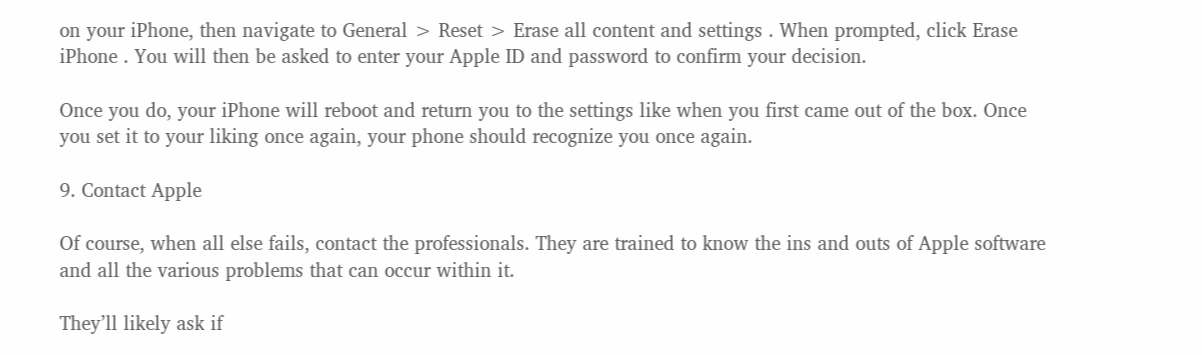on your iPhone, then navigate to General > Reset > Erase all content and settings . When prompted, click Erase iPhone . You will then be asked to enter your Apple ID and password to confirm your decision.

Once you do, your iPhone will reboot and return you to the settings like when you first came out of the box. Once you set it to your liking once again, your phone should recognize you once again.

9. Contact Apple

Of course, when all else fails, contact the professionals. They are trained to know the ins and outs of Apple software and all the various problems that can occur within it.

They’ll likely ask if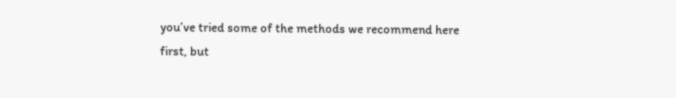you’ve tried some of the methods we recommend here first, but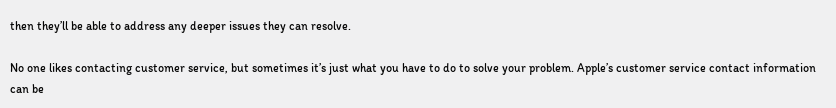then they’ll be able to address any deeper issues they can resolve.

No one likes contacting customer service, but sometimes it’s just what you have to do to solve your problem. Apple’s customer service contact information can be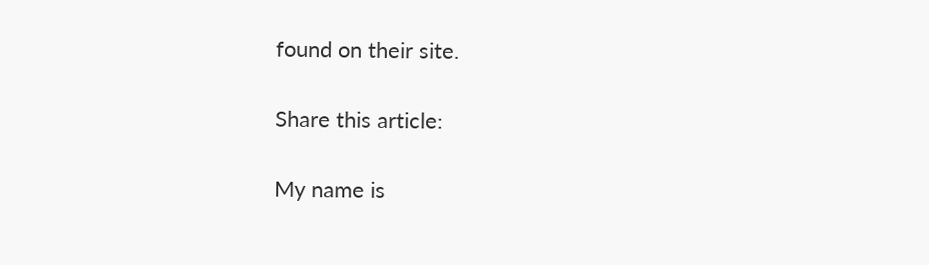found on their site.

Share this article:

My name is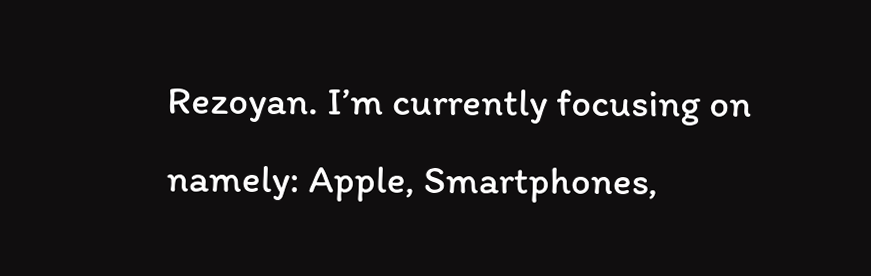Rezoyan. I’m currently focusing on namely: Apple, Smartphones,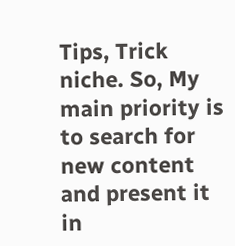Tips, Trick niche. So, My main priority is to search for new content and present it in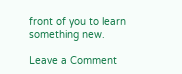front of you to learn something new.

Leave a Comment